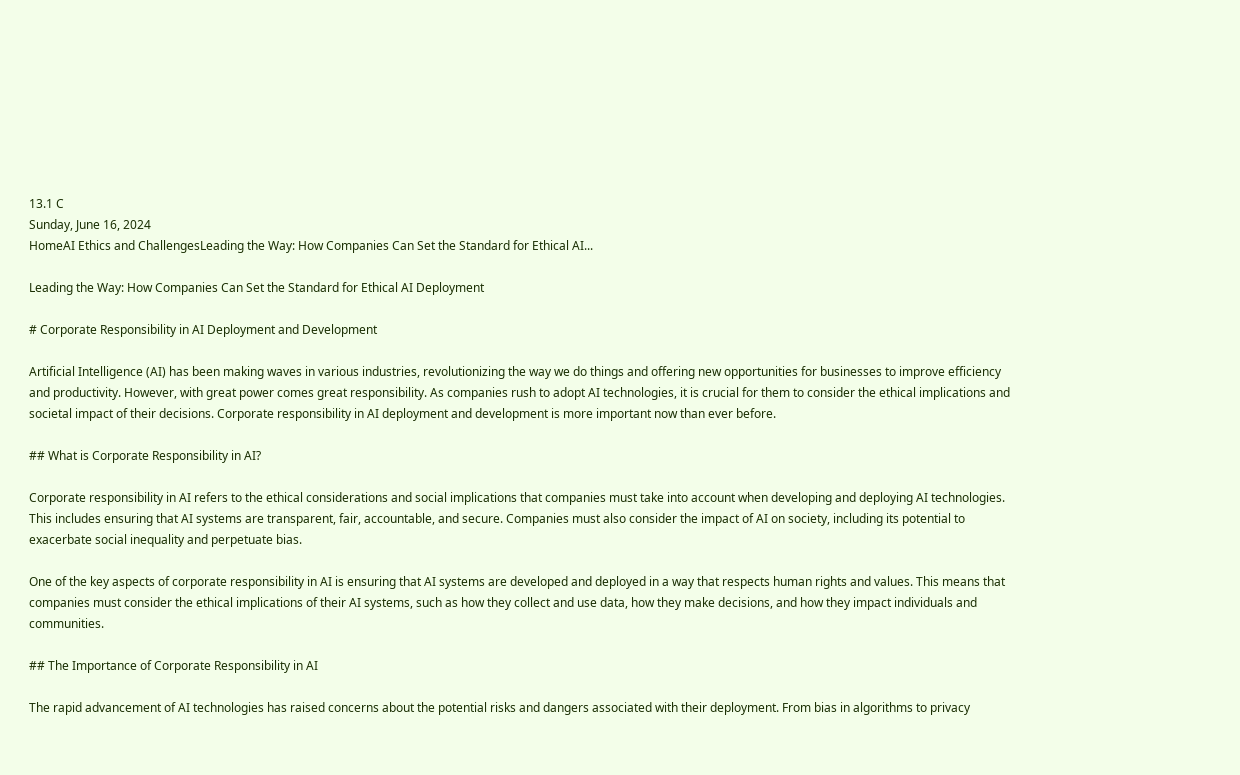13.1 C
Sunday, June 16, 2024
HomeAI Ethics and ChallengesLeading the Way: How Companies Can Set the Standard for Ethical AI...

Leading the Way: How Companies Can Set the Standard for Ethical AI Deployment

# Corporate Responsibility in AI Deployment and Development

Artificial Intelligence (AI) has been making waves in various industries, revolutionizing the way we do things and offering new opportunities for businesses to improve efficiency and productivity. However, with great power comes great responsibility. As companies rush to adopt AI technologies, it is crucial for them to consider the ethical implications and societal impact of their decisions. Corporate responsibility in AI deployment and development is more important now than ever before.

## What is Corporate Responsibility in AI?

Corporate responsibility in AI refers to the ethical considerations and social implications that companies must take into account when developing and deploying AI technologies. This includes ensuring that AI systems are transparent, fair, accountable, and secure. Companies must also consider the impact of AI on society, including its potential to exacerbate social inequality and perpetuate bias.

One of the key aspects of corporate responsibility in AI is ensuring that AI systems are developed and deployed in a way that respects human rights and values. This means that companies must consider the ethical implications of their AI systems, such as how they collect and use data, how they make decisions, and how they impact individuals and communities.

## The Importance of Corporate Responsibility in AI

The rapid advancement of AI technologies has raised concerns about the potential risks and dangers associated with their deployment. From bias in algorithms to privacy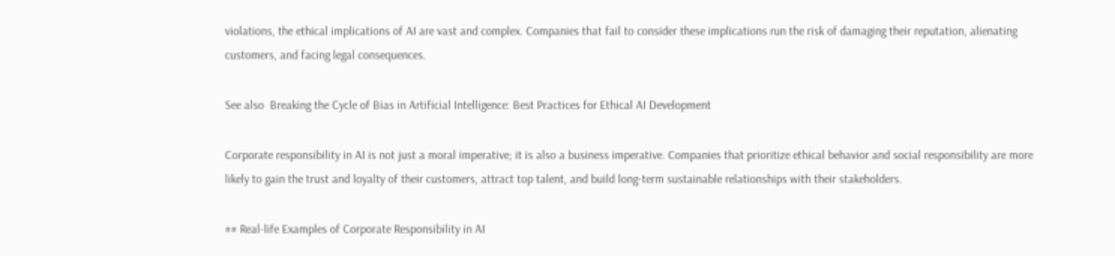violations, the ethical implications of AI are vast and complex. Companies that fail to consider these implications run the risk of damaging their reputation, alienating customers, and facing legal consequences.

See also  Breaking the Cycle of Bias in Artificial Intelligence: Best Practices for Ethical AI Development

Corporate responsibility in AI is not just a moral imperative; it is also a business imperative. Companies that prioritize ethical behavior and social responsibility are more likely to gain the trust and loyalty of their customers, attract top talent, and build long-term sustainable relationships with their stakeholders.

## Real-life Examples of Corporate Responsibility in AI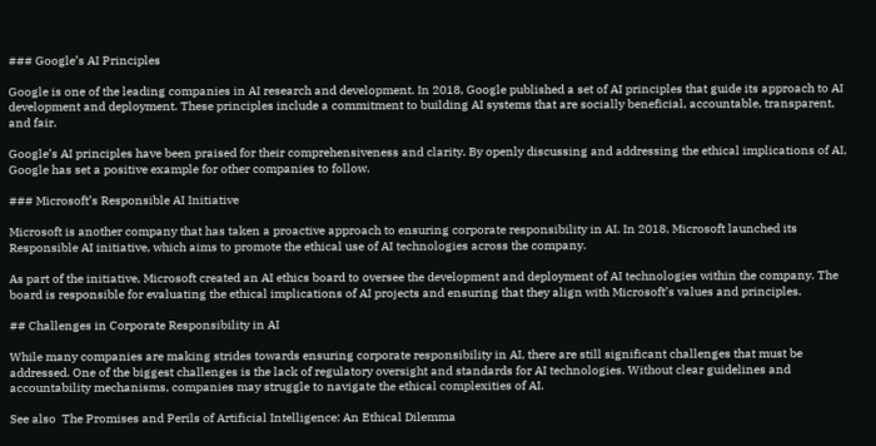### Google’s AI Principles

Google is one of the leading companies in AI research and development. In 2018, Google published a set of AI principles that guide its approach to AI development and deployment. These principles include a commitment to building AI systems that are socially beneficial, accountable, transparent, and fair.

Google’s AI principles have been praised for their comprehensiveness and clarity. By openly discussing and addressing the ethical implications of AI, Google has set a positive example for other companies to follow.

### Microsoft’s Responsible AI Initiative

Microsoft is another company that has taken a proactive approach to ensuring corporate responsibility in AI. In 2018, Microsoft launched its Responsible AI initiative, which aims to promote the ethical use of AI technologies across the company.

As part of the initiative, Microsoft created an AI ethics board to oversee the development and deployment of AI technologies within the company. The board is responsible for evaluating the ethical implications of AI projects and ensuring that they align with Microsoft’s values and principles.

## Challenges in Corporate Responsibility in AI

While many companies are making strides towards ensuring corporate responsibility in AI, there are still significant challenges that must be addressed. One of the biggest challenges is the lack of regulatory oversight and standards for AI technologies. Without clear guidelines and accountability mechanisms, companies may struggle to navigate the ethical complexities of AI.

See also  The Promises and Perils of Artificial Intelligence: An Ethical Dilemma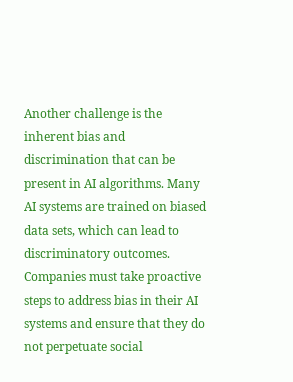Another challenge is the inherent bias and discrimination that can be present in AI algorithms. Many AI systems are trained on biased data sets, which can lead to discriminatory outcomes. Companies must take proactive steps to address bias in their AI systems and ensure that they do not perpetuate social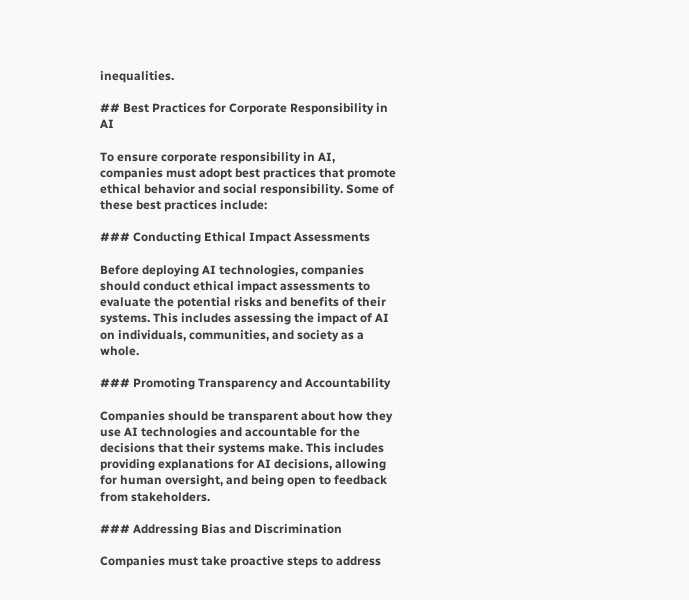inequalities.

## Best Practices for Corporate Responsibility in AI

To ensure corporate responsibility in AI, companies must adopt best practices that promote ethical behavior and social responsibility. Some of these best practices include:

### Conducting Ethical Impact Assessments

Before deploying AI technologies, companies should conduct ethical impact assessments to evaluate the potential risks and benefits of their systems. This includes assessing the impact of AI on individuals, communities, and society as a whole.

### Promoting Transparency and Accountability

Companies should be transparent about how they use AI technologies and accountable for the decisions that their systems make. This includes providing explanations for AI decisions, allowing for human oversight, and being open to feedback from stakeholders.

### Addressing Bias and Discrimination

Companies must take proactive steps to address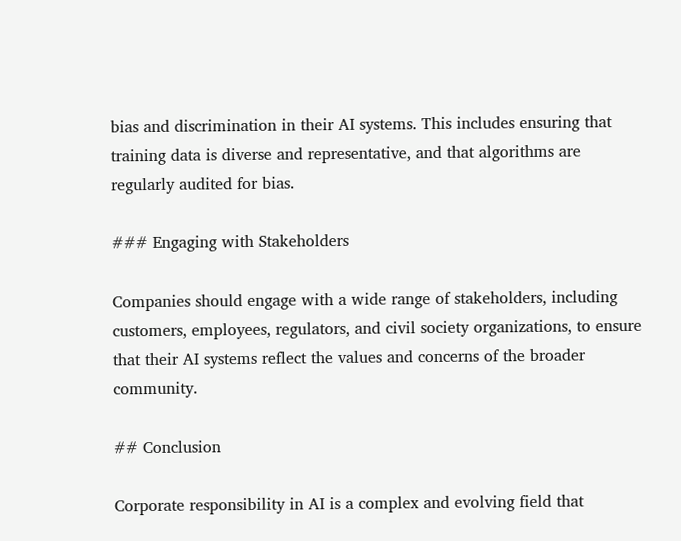bias and discrimination in their AI systems. This includes ensuring that training data is diverse and representative, and that algorithms are regularly audited for bias.

### Engaging with Stakeholders

Companies should engage with a wide range of stakeholders, including customers, employees, regulators, and civil society organizations, to ensure that their AI systems reflect the values and concerns of the broader community.

## Conclusion

Corporate responsibility in AI is a complex and evolving field that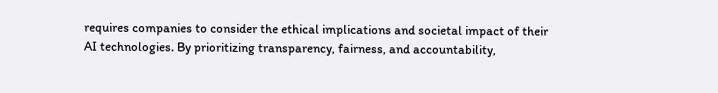requires companies to consider the ethical implications and societal impact of their AI technologies. By prioritizing transparency, fairness, and accountability,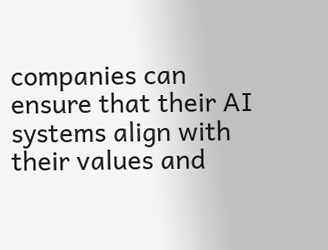companies can ensure that their AI systems align with their values and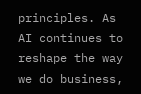principles. As AI continues to reshape the way we do business,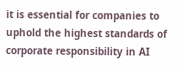it is essential for companies to uphold the highest standards of corporate responsibility in AI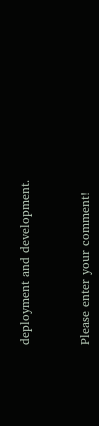deployment and development.


Please enter your comment!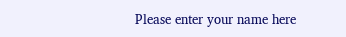Please enter your name here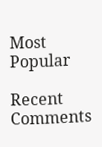Most Popular

Recent Comments